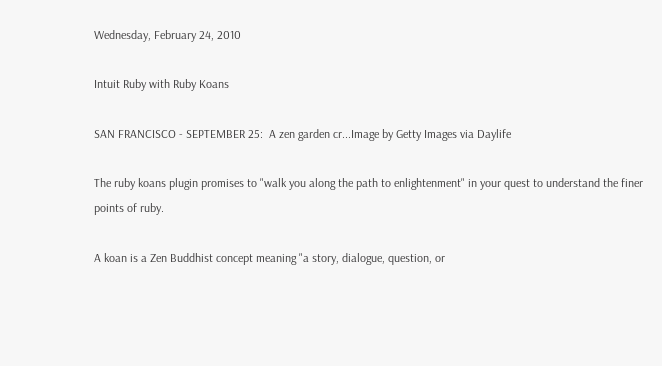Wednesday, February 24, 2010

Intuit Ruby with Ruby Koans

SAN FRANCISCO - SEPTEMBER 25:  A zen garden cr...Image by Getty Images via Daylife

The ruby koans plugin promises to "walk you along the path to enlightenment" in your quest to understand the finer points of ruby.

A koan is a Zen Buddhist concept meaning "a story, dialogue, question, or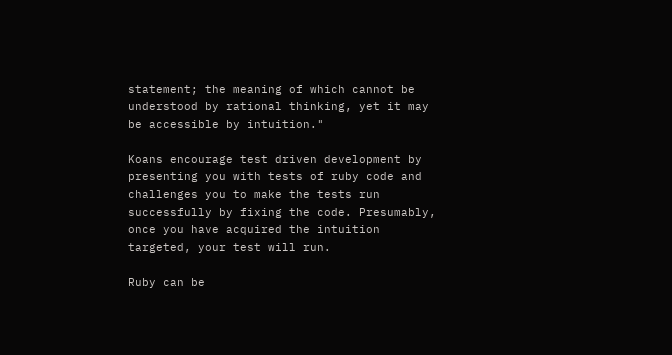statement; the meaning of which cannot be understood by rational thinking, yet it may be accessible by intuition."

Koans encourage test driven development by presenting you with tests of ruby code and challenges you to make the tests run successfully by fixing the code. Presumably, once you have acquired the intuition targeted, your test will run.

Ruby can be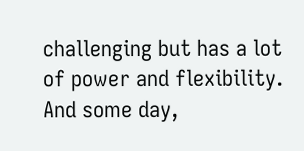challenging but has a lot of power and flexibility. And some day,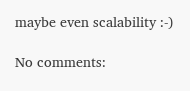maybe even scalability :-)

No comments: